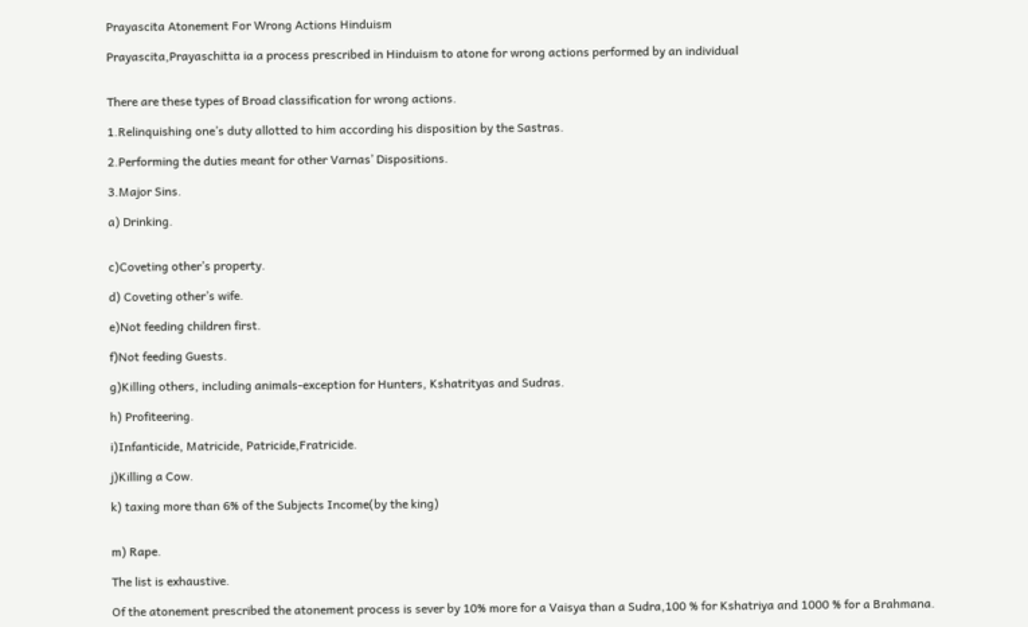Prayascita Atonement For Wrong Actions Hinduism

Prayascita,Prayaschitta ia a process prescribed in Hinduism to atone for wrong actions performed by an individual


There are these types of Broad classification for wrong actions.

1.Relinquishing one’s duty allotted to him according his disposition by the Sastras.

2.Performing the duties meant for other Varnas’ Dispositions.

3.Major Sins.

a) Drinking.


c)Coveting other’s property.

d) Coveting other’s wife.

e)Not feeding children first.

f)Not feeding Guests.

g)Killing others, including animals-exception for Hunters, Kshatrityas and Sudras.

h) Profiteering.

i)Infanticide, Matricide, Patricide,Fratricide.

j)Killing a Cow.

k) taxing more than 6% of the Subjects Income(by the king)


m) Rape.

The list is exhaustive.

Of the atonement prescribed the atonement process is sever by 10% more for a Vaisya than a Sudra,100 % for Kshatriya and 1000 % for a Brahmana.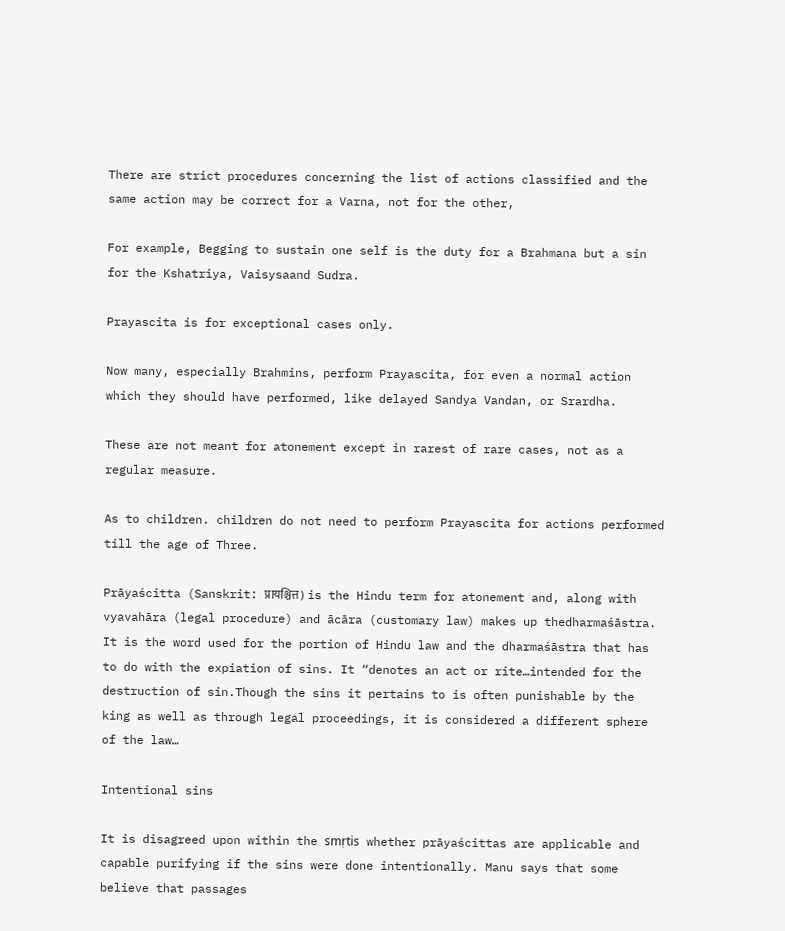There are strict procedures concerning the list of actions classified and the same action may be correct for a Varna, not for the other,

For example, Begging to sustain one self is the duty for a Brahmana but a sin for the Kshatriya, Vaisysaand Sudra.

Prayascita is for exceptional cases only.

Now many, especially Brahmins, perform Prayascita, for even a normal action which they should have performed, like delayed Sandya Vandan, or Srardha.

These are not meant for atonement except in rarest of rare cases, not as a regular measure.

As to children. children do not need to perform Prayascita for actions performed till the age of Three.

Prāyaścitta (Sanskrit: प्रायश्चित्त) is the Hindu term for atonement and, along with vyavahāra (legal procedure) and ācāra (customary law) makes up thedharmaśāstra. It is the word used for the portion of Hindu law and the dharmaśāstra that has to do with the expiation of sins. It “denotes an act or rite…intended for the destruction of sin.Though the sins it pertains to is often punishable by the king as well as through legal proceedings, it is considered a different sphere of the law…

Intentional sins

It is disagreed upon within the smṛtis whether prāyaścittas are applicable and capable purifying if the sins were done intentionally. Manu says that some believe that passages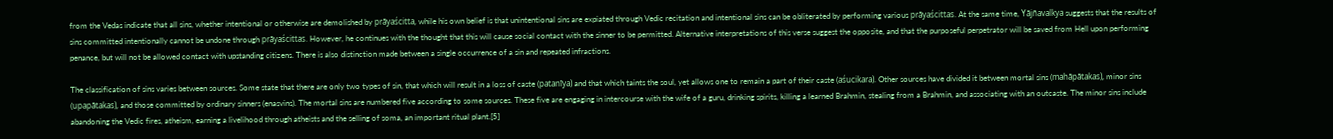from the Vedas indicate that all sins, whether intentional or otherwise are demolished by prāyaścitta, while his own belief is that unintentional sins are expiated through Vedic recitation and intentional sins can be obliterated by performing various prāyaścittas. At the same time, Yājñavalkya suggests that the results of sins committed intentionally cannot be undone through prāyaścittas. However, he continues with the thought that this will cause social contact with the sinner to be permitted. Alternative interpretations of this verse suggest the opposite, and that the purposeful perpetrator will be saved from Hell upon performing penance, but will not be allowed contact with upstanding citizens. There is also distinction made between a single occurrence of a sin and repeated infractions.

The classification of sins varies between sources. Some state that there are only two types of sin, that which will result in a loss of caste (patanīya) and that which taints the soul, yet allows one to remain a part of their caste (aśucikara). Other sources have divided it between mortal sins (mahāpātakas), minor sins (upapātakas), and those committed by ordinary sinners (enasvins). The mortal sins are numbered five according to some sources. These five are engaging in intercourse with the wife of a guru, drinking spirits, killing a learned Brahmin, stealing from a Brahmin, and associating with an outcaste. The minor sins include abandoning the Vedic fires, atheism, earning a livelihood through atheists and the selling of soma, an important ritual plant.[5]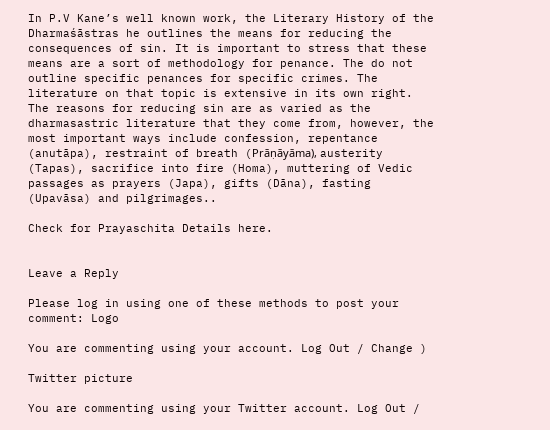In P.V Kane’s well known work, the Literary History of the Dharmaśāstras he outlines the means for reducing the consequences of sin. It is important to stress that these means are a sort of methodology for penance. The do not outline specific penances for specific crimes. The literature on that topic is extensive in its own right. The reasons for reducing sin are as varied as the dharmasastric literature that they come from, however, the most important ways include confession, repentance (anutāpa), restraint of breath (Prāṇāyāma), austerity (Tapas), sacrifice into fire (Homa), muttering of Vedic passages as prayers (Japa), gifts (Dāna), fasting (Upavāsa) and pilgrimages..

Check for Prayaschita Details here.


Leave a Reply

Please log in using one of these methods to post your comment: Logo

You are commenting using your account. Log Out / Change )

Twitter picture

You are commenting using your Twitter account. Log Out /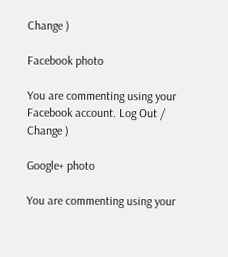Change )

Facebook photo

You are commenting using your Facebook account. Log Out / Change )

Google+ photo

You are commenting using your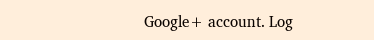Google+ account. Log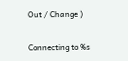Out / Change )

Connecting to %s